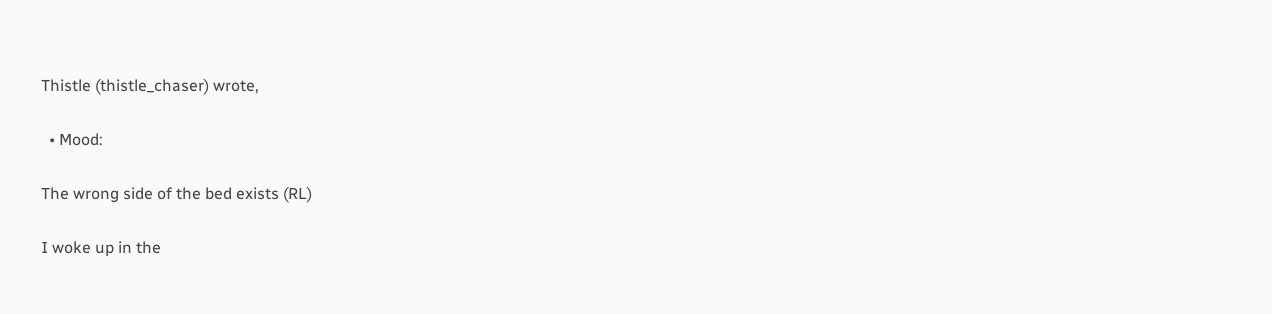Thistle (thistle_chaser) wrote,

  • Mood:

The wrong side of the bed exists (RL)

I woke up in the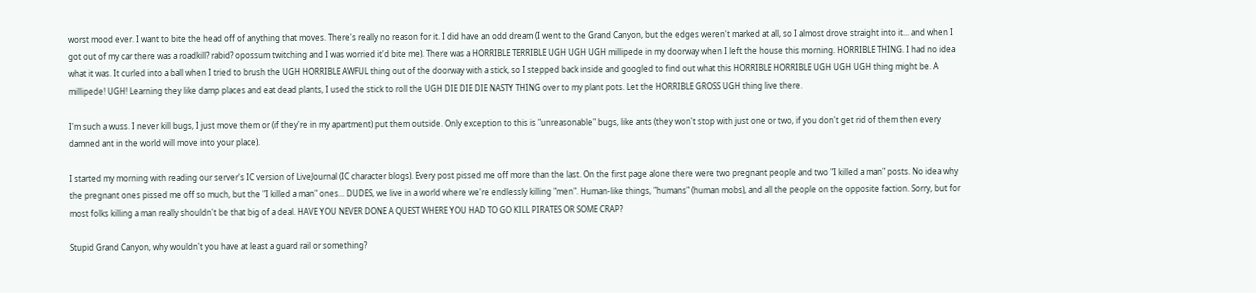worst mood ever. I want to bite the head off of anything that moves. There's really no reason for it. I did have an odd dream (I went to the Grand Canyon, but the edges weren't marked at all, so I almost drove straight into it... and when I got out of my car there was a roadkill? rabid? opossum twitching and I was worried it'd bite me). There was a HORRIBLE TERRIBLE UGH UGH UGH millipede in my doorway when I left the house this morning. HORRIBLE THING. I had no idea what it was. It curled into a ball when I tried to brush the UGH HORRIBLE AWFUL thing out of the doorway with a stick, so I stepped back inside and googled to find out what this HORRIBLE HORRIBLE UGH UGH UGH thing might be. A millipede! UGH! Learning they like damp places and eat dead plants, I used the stick to roll the UGH DIE DIE DIE NASTY THING over to my plant pots. Let the HORRIBLE GROSS UGH thing live there.

I'm such a wuss. I never kill bugs, I just move them or (if they're in my apartment) put them outside. Only exception to this is "unreasonable" bugs, like ants (they won't stop with just one or two, if you don't get rid of them then every damned ant in the world will move into your place).

I started my morning with reading our server's IC version of LiveJournal (IC character blogs). Every post pissed me off more than the last. On the first page alone there were two pregnant people and two "I killed a man" posts. No idea why the pregnant ones pissed me off so much, but the "I killed a man" ones... DUDES, we live in a world where we're endlessly killing "men". Human-like things, "humans" (human mobs), and all the people on the opposite faction. Sorry, but for most folks killing a man really shouldn't be that big of a deal. HAVE YOU NEVER DONE A QUEST WHERE YOU HAD TO GO KILL PIRATES OR SOME CRAP?

Stupid Grand Canyon, why wouldn't you have at least a guard rail or something?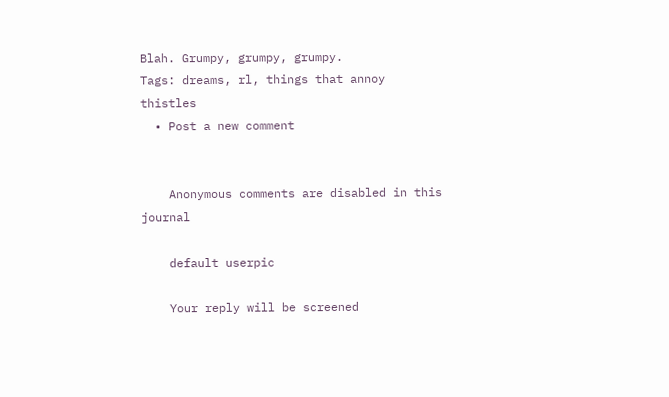Blah. Grumpy, grumpy, grumpy.
Tags: dreams, rl, things that annoy thistles
  • Post a new comment


    Anonymous comments are disabled in this journal

    default userpic

    Your reply will be screened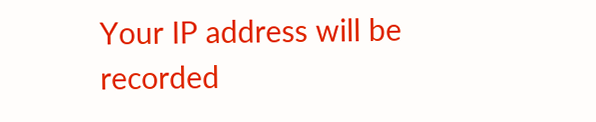Your IP address will be recorded